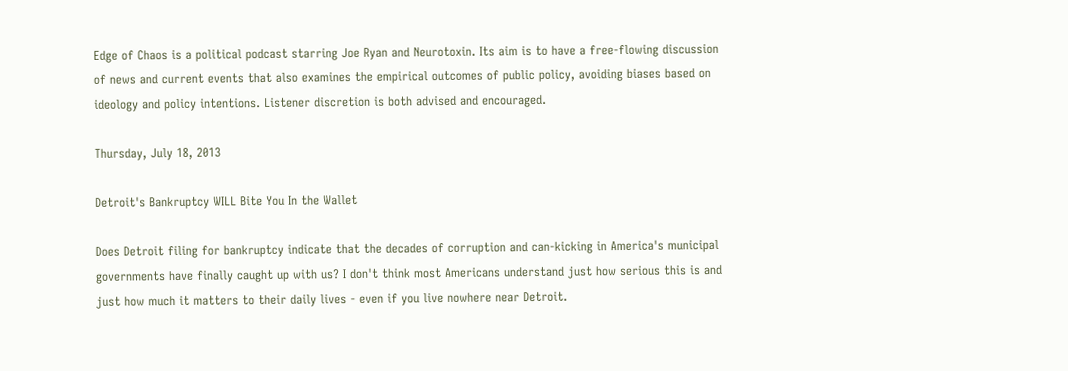Edge of Chaos is a political podcast starring Joe Ryan and Neurotoxin. Its aim is to have a free-flowing discussion of news and current events that also examines the empirical outcomes of public policy, avoiding biases based on ideology and policy intentions. Listener discretion is both advised and encouraged.

Thursday, July 18, 2013

Detroit's Bankruptcy WILL Bite You In the Wallet

Does Detroit filing for bankruptcy indicate that the decades of corruption and can-kicking in America's municipal governments have finally caught up with us? I don't think most Americans understand just how serious this is and just how much it matters to their daily lives - even if you live nowhere near Detroit.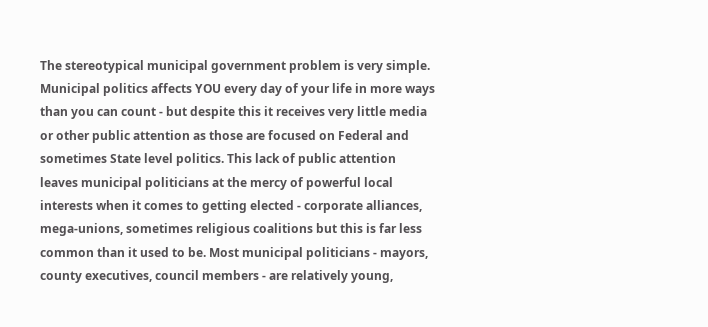The stereotypical municipal government problem is very simple. Municipal politics affects YOU every day of your life in more ways than you can count - but despite this it receives very little media or other public attention as those are focused on Federal and sometimes State level politics. This lack of public attention leaves municipal politicians at the mercy of powerful local interests when it comes to getting elected - corporate alliances, mega-unions, sometimes religious coalitions but this is far less common than it used to be. Most municipal politicians - mayors, county executives, council members - are relatively young,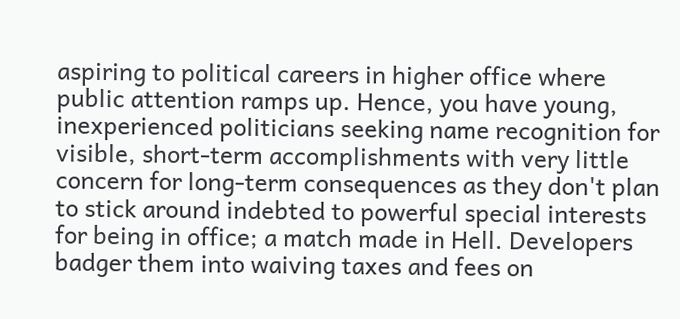aspiring to political careers in higher office where public attention ramps up. Hence, you have young, inexperienced politicians seeking name recognition for visible, short-term accomplishments with very little concern for long-term consequences as they don't plan to stick around indebted to powerful special interests for being in office; a match made in Hell. Developers badger them into waiving taxes and fees on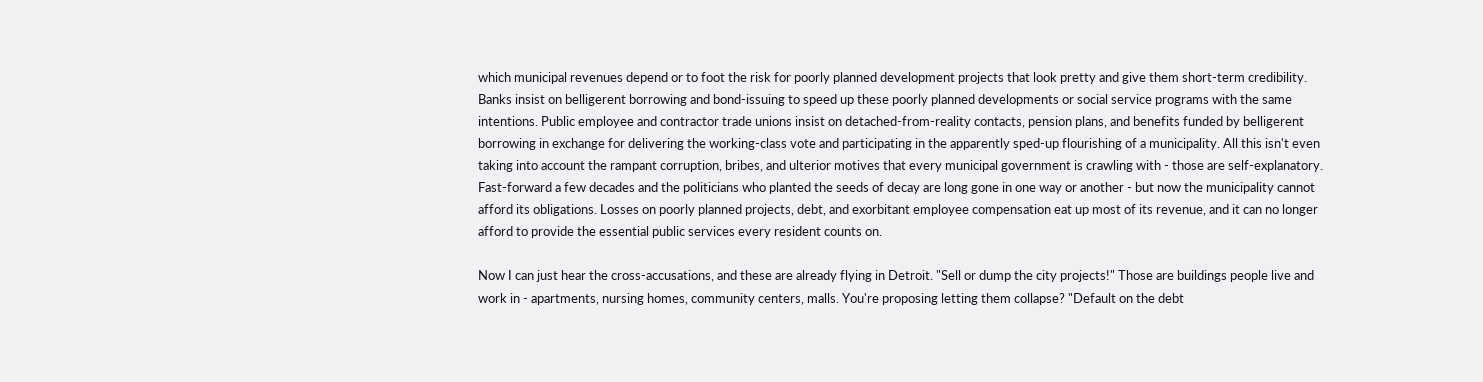which municipal revenues depend or to foot the risk for poorly planned development projects that look pretty and give them short-term credibility. Banks insist on belligerent borrowing and bond-issuing to speed up these poorly planned developments or social service programs with the same intentions. Public employee and contractor trade unions insist on detached-from-reality contacts, pension plans, and benefits funded by belligerent borrowing in exchange for delivering the working-class vote and participating in the apparently sped-up flourishing of a municipality. All this isn't even taking into account the rampant corruption, bribes, and ulterior motives that every municipal government is crawling with - those are self-explanatory. Fast-forward a few decades and the politicians who planted the seeds of decay are long gone in one way or another - but now the municipality cannot afford its obligations. Losses on poorly planned projects, debt, and exorbitant employee compensation eat up most of its revenue, and it can no longer afford to provide the essential public services every resident counts on.

Now I can just hear the cross-accusations, and these are already flying in Detroit. "Sell or dump the city projects!" Those are buildings people live and work in - apartments, nursing homes, community centers, malls. You're proposing letting them collapse? "Default on the debt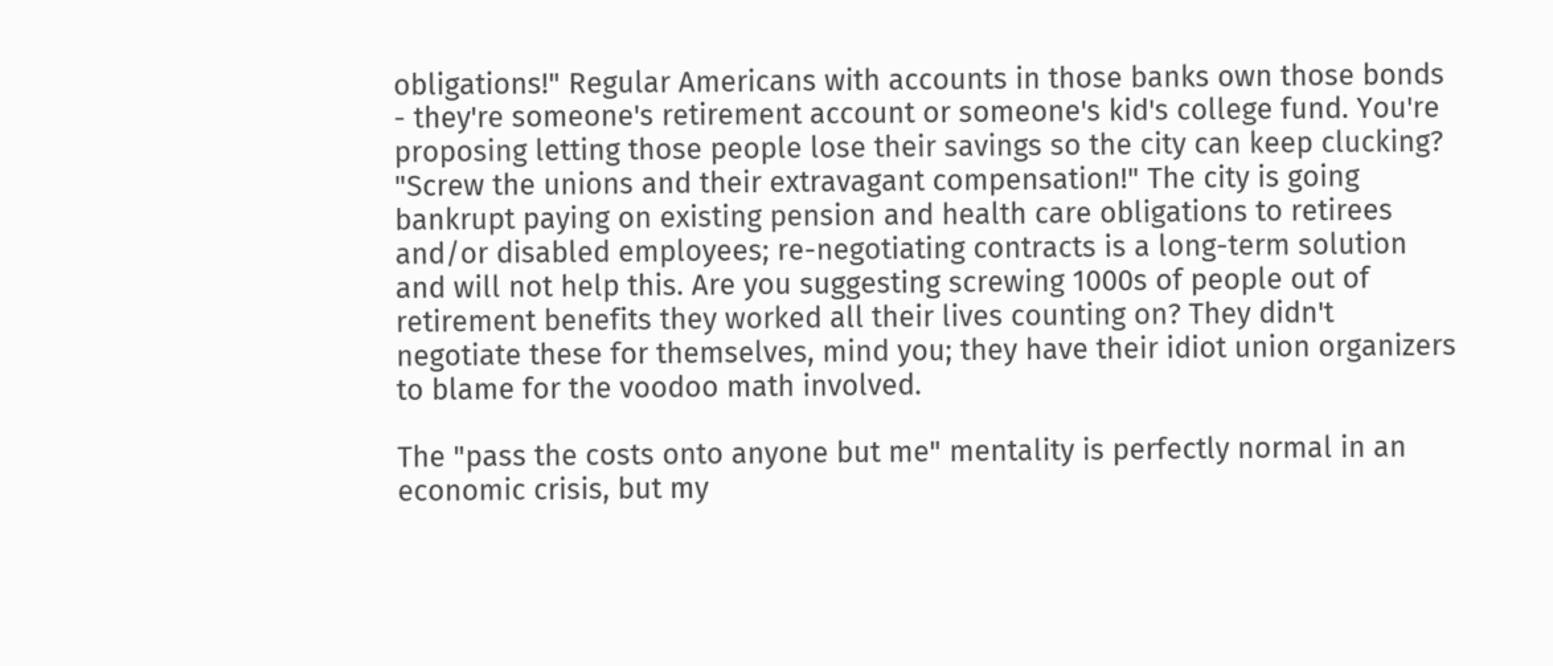obligations!" Regular Americans with accounts in those banks own those bonds - they're someone's retirement account or someone's kid's college fund. You're proposing letting those people lose their savings so the city can keep clucking? "Screw the unions and their extravagant compensation!" The city is going bankrupt paying on existing pension and health care obligations to retirees and/or disabled employees; re-negotiating contracts is a long-term solution and will not help this. Are you suggesting screwing 1000s of people out of retirement benefits they worked all their lives counting on? They didn't negotiate these for themselves, mind you; they have their idiot union organizers to blame for the voodoo math involved.

The "pass the costs onto anyone but me" mentality is perfectly normal in an economic crisis, but my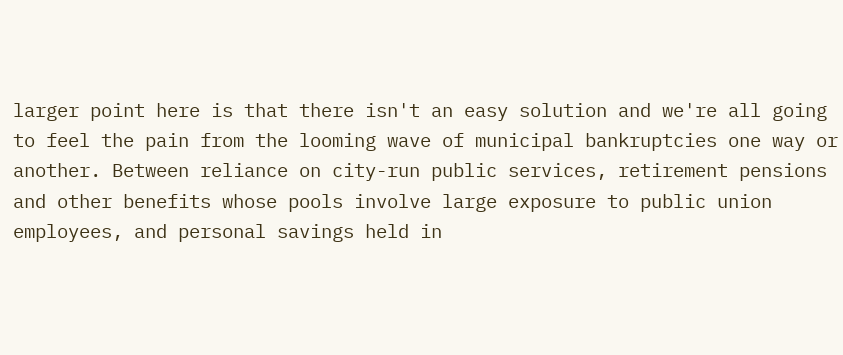larger point here is that there isn't an easy solution and we're all going to feel the pain from the looming wave of municipal bankruptcies one way or another. Between reliance on city-run public services, retirement pensions and other benefits whose pools involve large exposure to public union employees, and personal savings held in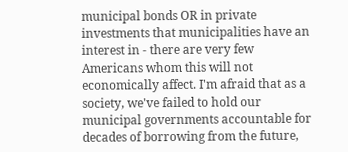municipal bonds OR in private investments that municipalities have an interest in - there are very few Americans whom this will not economically affect. I'm afraid that as a society, we've failed to hold our municipal governments accountable for decades of borrowing from the future,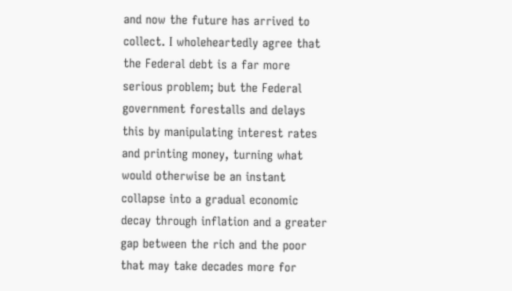and now the future has arrived to collect. I wholeheartedly agree that the Federal debt is a far more serious problem; but the Federal government forestalls and delays this by manipulating interest rates and printing money, turning what would otherwise be an instant collapse into a gradual economic decay through inflation and a greater gap between the rich and the poor that may take decades more for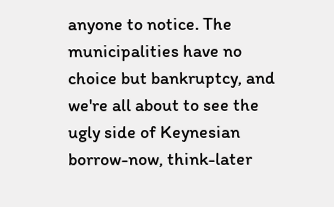anyone to notice. The municipalities have no choice but bankruptcy, and we're all about to see the ugly side of Keynesian borrow-now, think-later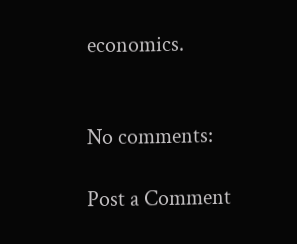economics.


No comments:

Post a Comment